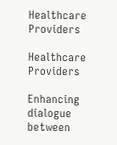Healthcare Providers

Healthcare Providers

Enhancing dialogue between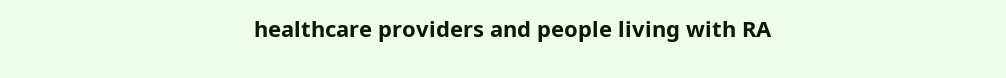healthcare providers and people living with RA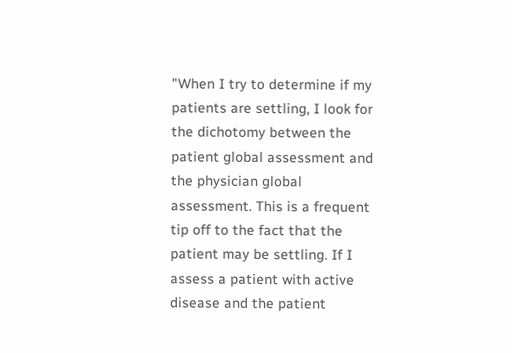"When I try to determine if my patients are settling, I look for the dichotomy between the patient global assessment and the physician global assessment. This is a frequent tip off to the fact that the patient may be settling. If I assess a patient with active disease and the patient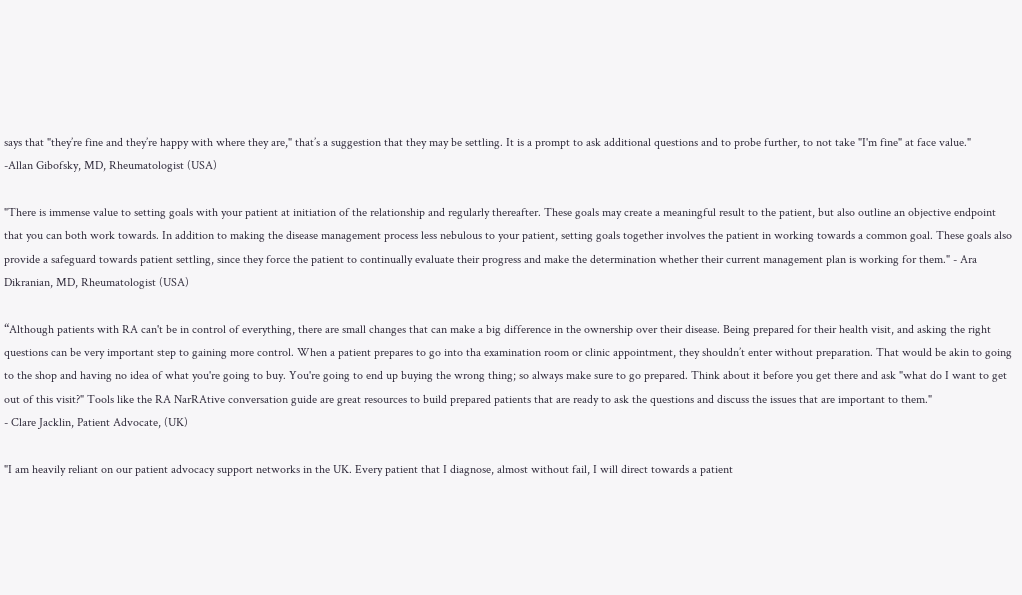says that "they’re fine and they’re happy with where they are," that’s a suggestion that they may be settling. It is a prompt to ask additional questions and to probe further, to not take "I'm fine" at face value."
-Allan Gibofsky, MD, Rheumatologist (USA)

"There is immense value to setting goals with your patient at initiation of the relationship and regularly thereafter. These goals may create a meaningful result to the patient, but also outline an objective endpoint that you can both work towards. In addition to making the disease management process less nebulous to your patient, setting goals together involves the patient in working towards a common goal. These goals also provide a safeguard towards patient settling, since they force the patient to continually evaluate their progress and make the determination whether their current management plan is working for them." - Ara Dikranian, MD, Rheumatologist (USA)

“Although patients with RA can't be in control of everything, there are small changes that can make a big difference in the ownership over their disease. Being prepared for their health visit, and asking the right questions can be very important step to gaining more control. When a patient prepares to go into tha examination room or clinic appointment, they shouldn’t enter without preparation. That would be akin to going to the shop and having no idea of what you're going to buy. You're going to end up buying the wrong thing; so always make sure to go prepared. Think about it before you get there and ask "what do I want to get out of this visit?" Tools like the RA NarRAtive conversation guide are great resources to build prepared patients that are ready to ask the questions and discuss the issues that are important to them."
- Clare Jacklin, Patient Advocate, (UK)

"I am heavily reliant on our patient advocacy support networks in the UK. Every patient that I diagnose, almost without fail, I will direct towards a patient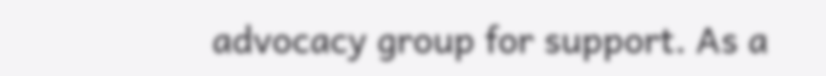advocacy group for support. As a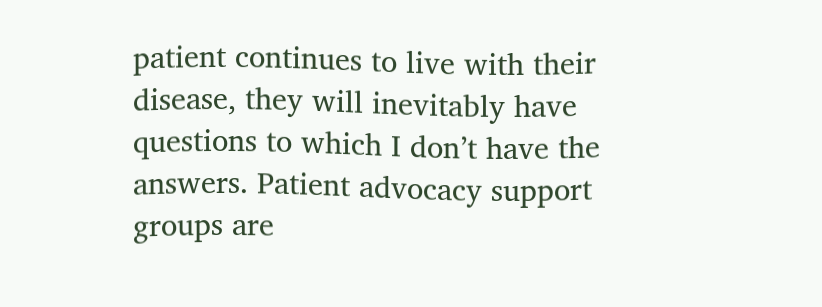patient continues to live with their disease, they will inevitably have questions to which I don’t have the answers. Patient advocacy support groups are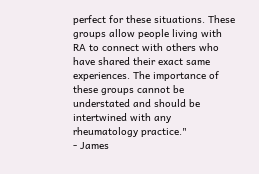perfect for these situations. These groups allow people living with RA to connect with others who have shared their exact same experiences. The importance of these groups cannot be understated and should be intertwined with any rheumatology practice."
- James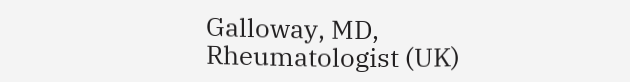Galloway, MD, Rheumatologist (UK)